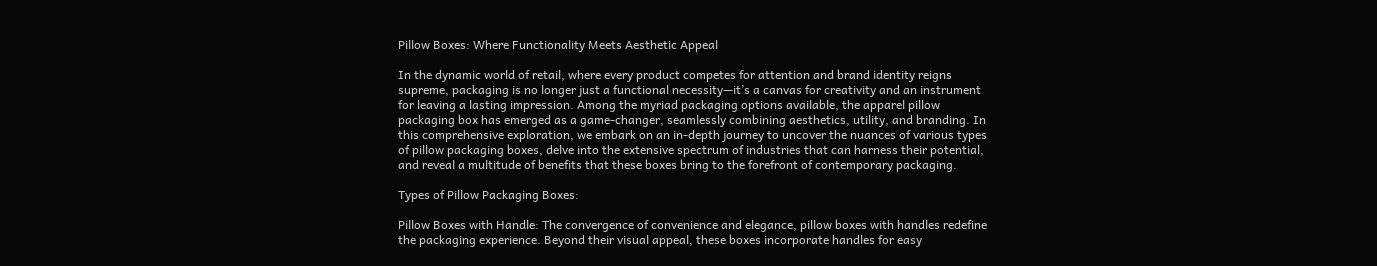Pillow Boxes: Where Functionality Meets Aesthetic Appeal

In the dynamic world of retail, where every product competes for attention and brand identity reigns supreme, packaging is no longer just a functional necessity—it’s a canvas for creativity and an instrument for leaving a lasting impression. Among the myriad packaging options available, the apparel pillow packaging box has emerged as a game-changer, seamlessly combining aesthetics, utility, and branding. In this comprehensive exploration, we embark on an in-depth journey to uncover the nuances of various types of pillow packaging boxes, delve into the extensive spectrum of industries that can harness their potential, and reveal a multitude of benefits that these boxes bring to the forefront of contemporary packaging.

Types of Pillow Packaging Boxes:

Pillow Boxes with Handle: The convergence of convenience and elegance, pillow boxes with handles redefine the packaging experience. Beyond their visual appeal, these boxes incorporate handles for easy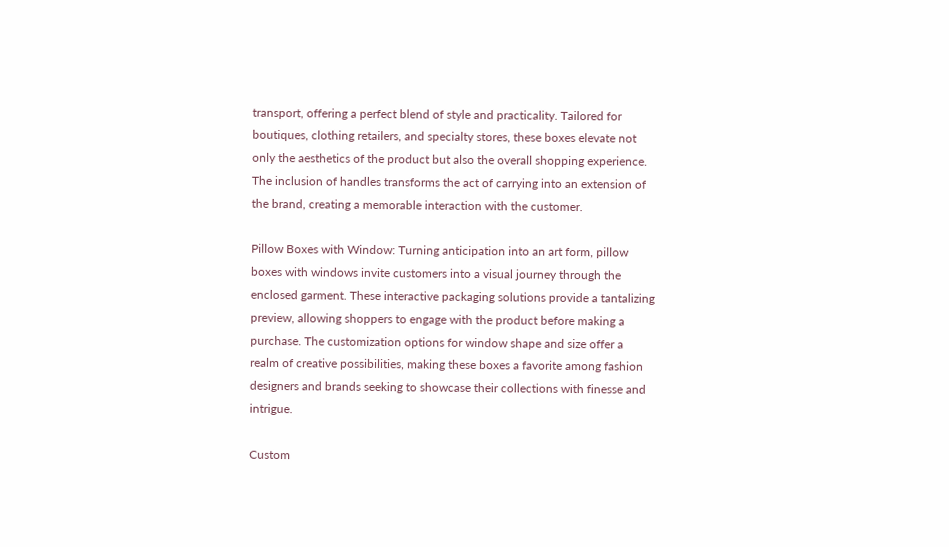transport, offering a perfect blend of style and practicality. Tailored for boutiques, clothing retailers, and specialty stores, these boxes elevate not only the aesthetics of the product but also the overall shopping experience. The inclusion of handles transforms the act of carrying into an extension of the brand, creating a memorable interaction with the customer.

Pillow Boxes with Window: Turning anticipation into an art form, pillow boxes with windows invite customers into a visual journey through the enclosed garment. These interactive packaging solutions provide a tantalizing preview, allowing shoppers to engage with the product before making a purchase. The customization options for window shape and size offer a realm of creative possibilities, making these boxes a favorite among fashion designers and brands seeking to showcase their collections with finesse and intrigue.

Custom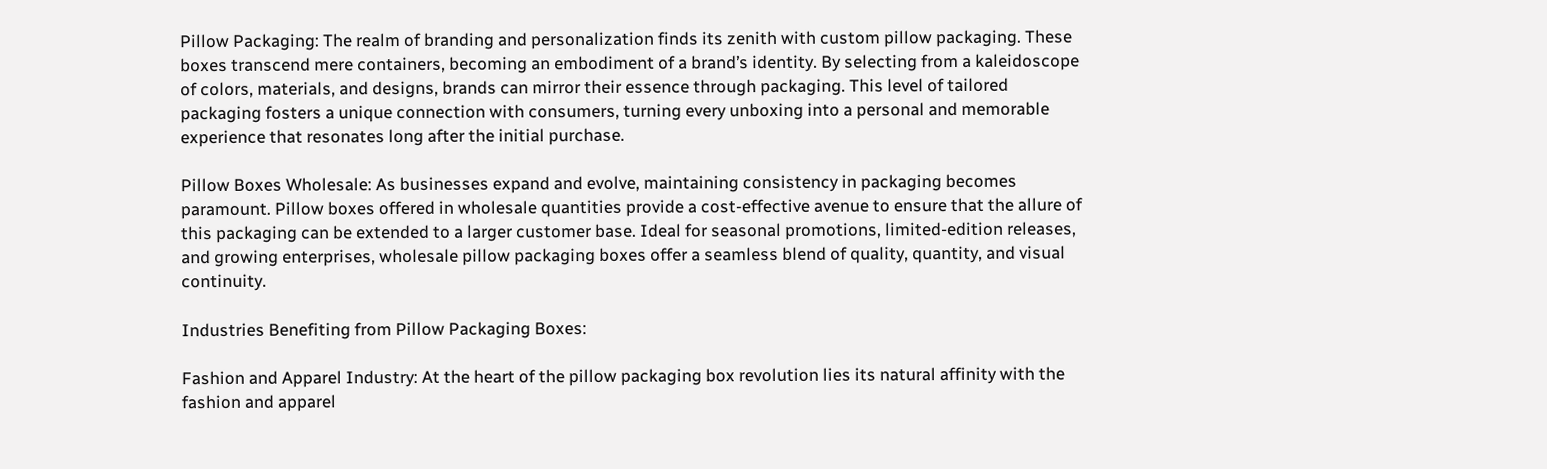Pillow Packaging: The realm of branding and personalization finds its zenith with custom pillow packaging. These boxes transcend mere containers, becoming an embodiment of a brand’s identity. By selecting from a kaleidoscope of colors, materials, and designs, brands can mirror their essence through packaging. This level of tailored packaging fosters a unique connection with consumers, turning every unboxing into a personal and memorable experience that resonates long after the initial purchase.

Pillow Boxes Wholesale: As businesses expand and evolve, maintaining consistency in packaging becomes paramount. Pillow boxes offered in wholesale quantities provide a cost-effective avenue to ensure that the allure of this packaging can be extended to a larger customer base. Ideal for seasonal promotions, limited-edition releases, and growing enterprises, wholesale pillow packaging boxes offer a seamless blend of quality, quantity, and visual continuity.

Industries Benefiting from Pillow Packaging Boxes:

Fashion and Apparel Industry: At the heart of the pillow packaging box revolution lies its natural affinity with the fashion and apparel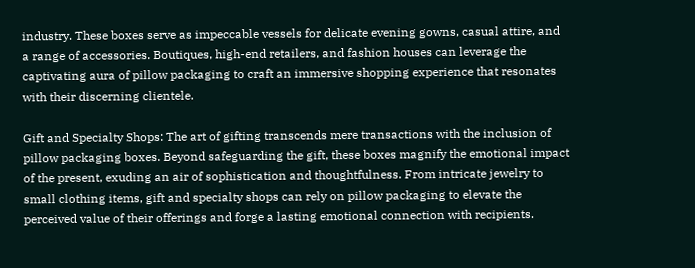industry. These boxes serve as impeccable vessels for delicate evening gowns, casual attire, and a range of accessories. Boutiques, high-end retailers, and fashion houses can leverage the captivating aura of pillow packaging to craft an immersive shopping experience that resonates with their discerning clientele.

Gift and Specialty Shops: The art of gifting transcends mere transactions with the inclusion of pillow packaging boxes. Beyond safeguarding the gift, these boxes magnify the emotional impact of the present, exuding an air of sophistication and thoughtfulness. From intricate jewelry to small clothing items, gift and specialty shops can rely on pillow packaging to elevate the perceived value of their offerings and forge a lasting emotional connection with recipients.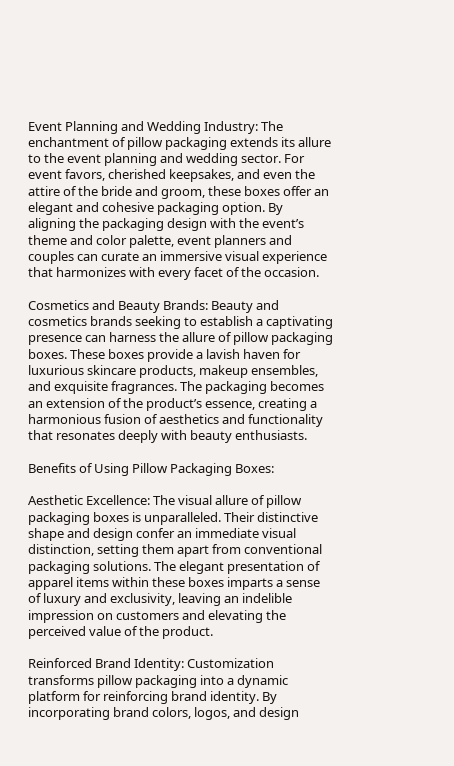Event Planning and Wedding Industry: The enchantment of pillow packaging extends its allure to the event planning and wedding sector. For event favors, cherished keepsakes, and even the attire of the bride and groom, these boxes offer an elegant and cohesive packaging option. By aligning the packaging design with the event’s theme and color palette, event planners and couples can curate an immersive visual experience that harmonizes with every facet of the occasion.

Cosmetics and Beauty Brands: Beauty and cosmetics brands seeking to establish a captivating presence can harness the allure of pillow packaging boxes. These boxes provide a lavish haven for luxurious skincare products, makeup ensembles, and exquisite fragrances. The packaging becomes an extension of the product’s essence, creating a harmonious fusion of aesthetics and functionality that resonates deeply with beauty enthusiasts.

Benefits of Using Pillow Packaging Boxes:

Aesthetic Excellence: The visual allure of pillow packaging boxes is unparalleled. Their distinctive shape and design confer an immediate visual distinction, setting them apart from conventional packaging solutions. The elegant presentation of apparel items within these boxes imparts a sense of luxury and exclusivity, leaving an indelible impression on customers and elevating the perceived value of the product.

Reinforced Brand Identity: Customization transforms pillow packaging into a dynamic platform for reinforcing brand identity. By incorporating brand colors, logos, and design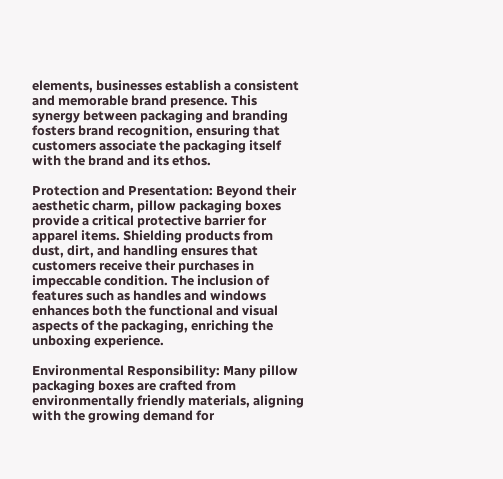elements, businesses establish a consistent and memorable brand presence. This synergy between packaging and branding fosters brand recognition, ensuring that customers associate the packaging itself with the brand and its ethos.

Protection and Presentation: Beyond their aesthetic charm, pillow packaging boxes provide a critical protective barrier for apparel items. Shielding products from dust, dirt, and handling ensures that customers receive their purchases in impeccable condition. The inclusion of features such as handles and windows enhances both the functional and visual aspects of the packaging, enriching the unboxing experience.

Environmental Responsibility: Many pillow packaging boxes are crafted from environmentally friendly materials, aligning with the growing demand for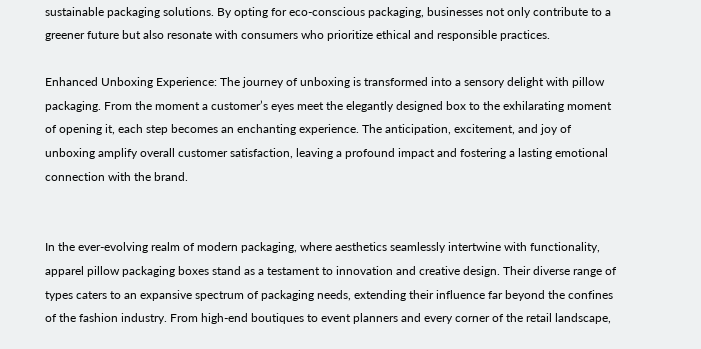sustainable packaging solutions. By opting for eco-conscious packaging, businesses not only contribute to a greener future but also resonate with consumers who prioritize ethical and responsible practices.

Enhanced Unboxing Experience: The journey of unboxing is transformed into a sensory delight with pillow packaging. From the moment a customer’s eyes meet the elegantly designed box to the exhilarating moment of opening it, each step becomes an enchanting experience. The anticipation, excitement, and joy of unboxing amplify overall customer satisfaction, leaving a profound impact and fostering a lasting emotional connection with the brand.


In the ever-evolving realm of modern packaging, where aesthetics seamlessly intertwine with functionality, apparel pillow packaging boxes stand as a testament to innovation and creative design. Their diverse range of types caters to an expansive spectrum of packaging needs, extending their influence far beyond the confines of the fashion industry. From high-end boutiques to event planners and every corner of the retail landscape,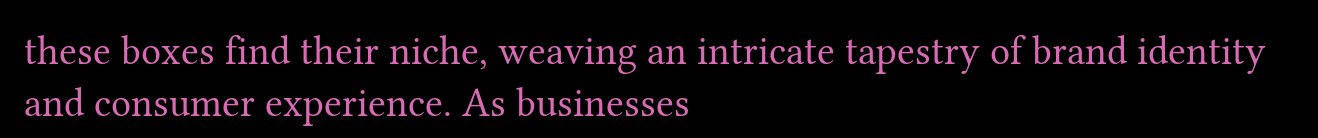these boxes find their niche, weaving an intricate tapestry of brand identity and consumer experience. As businesses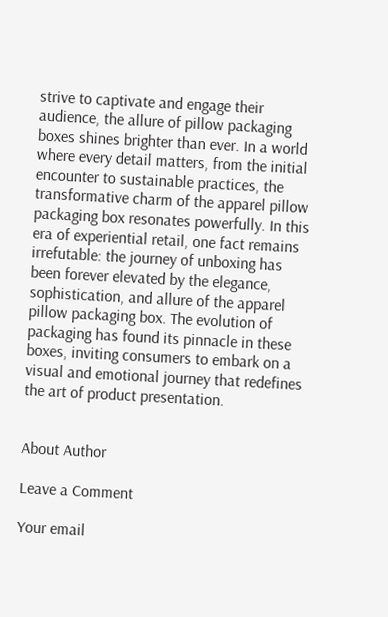strive to captivate and engage their audience, the allure of pillow packaging boxes shines brighter than ever. In a world where every detail matters, from the initial encounter to sustainable practices, the transformative charm of the apparel pillow packaging box resonates powerfully. In this era of experiential retail, one fact remains irrefutable: the journey of unboxing has been forever elevated by the elegance, sophistication, and allure of the apparel pillow packaging box. The evolution of packaging has found its pinnacle in these boxes, inviting consumers to embark on a visual and emotional journey that redefines the art of product presentation.


About Author

Leave a Comment

Your email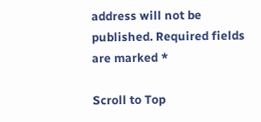address will not be published. Required fields are marked *

Scroll to Top